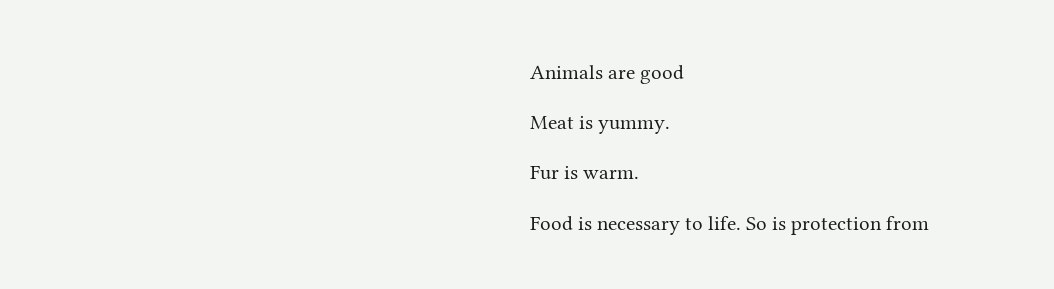Animals are good

Meat is yummy.

Fur is warm.

Food is necessary to life. So is protection from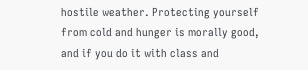hostile weather. Protecting yourself from cold and hunger is morally good, and if you do it with class and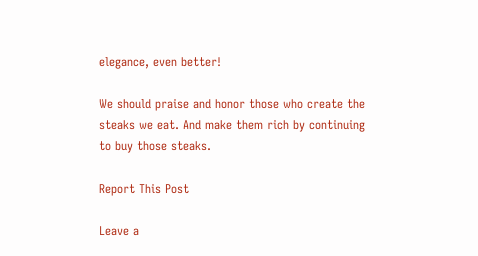elegance, even better!

We should praise and honor those who create the steaks we eat. And make them rich by continuing to buy those steaks.

Report This Post

Leave a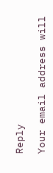Reply

Your email address will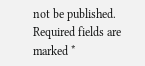not be published. Required fields are marked *